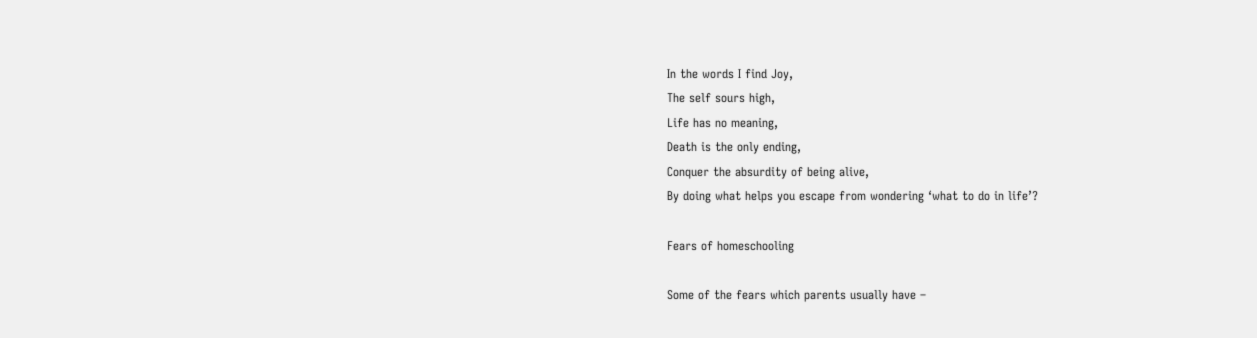In the words I find Joy,
The self sours high,
Life has no meaning,
Death is the only ending,
Conquer the absurdity of being alive,
By doing what helps you escape from wondering ‘what to do in life’?

Fears of homeschooling

Some of the fears which parents usually have –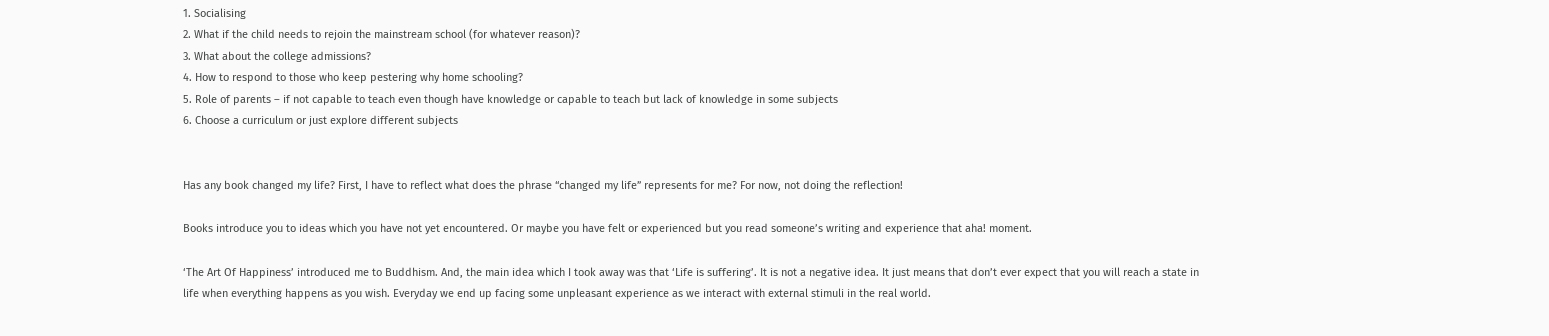1. Socialising
2. What if the child needs to rejoin the mainstream school (for whatever reason)?
3. What about the college admissions?
4. How to respond to those who keep pestering why home schooling?
5. Role of parents – if not capable to teach even though have knowledge or capable to teach but lack of knowledge in some subjects
6. Choose a curriculum or just explore different subjects


Has any book changed my life? First, I have to reflect what does the phrase “changed my life” represents for me? For now, not doing the reflection!

Books introduce you to ideas which you have not yet encountered. Or maybe you have felt or experienced but you read someone’s writing and experience that aha! moment.

‘The Art Of Happiness’ introduced me to Buddhism. And, the main idea which I took away was that ‘Life is suffering’. It is not a negative idea. It just means that don’t ever expect that you will reach a state in life when everything happens as you wish. Everyday we end up facing some unpleasant experience as we interact with external stimuli in the real world.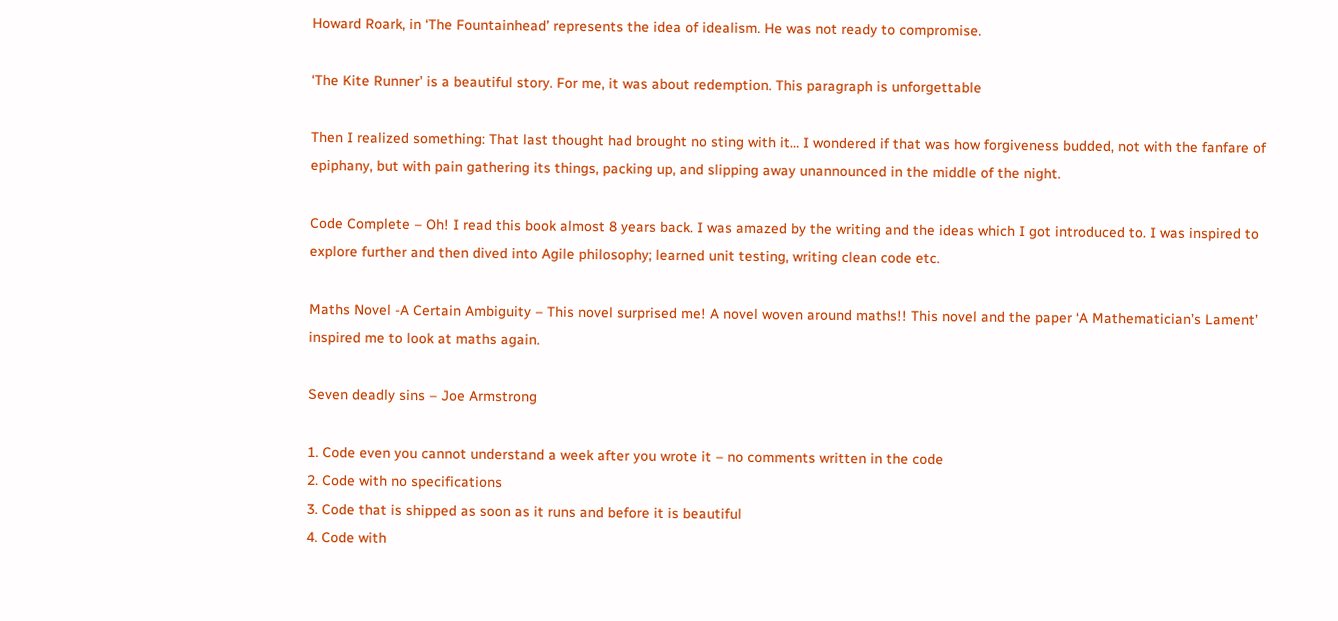Howard Roark, in ‘The Fountainhead’ represents the idea of idealism. He was not ready to compromise.

‘The Kite Runner’ is a beautiful story. For me, it was about redemption. This paragraph is unforgettable

Then I realized something: That last thought had brought no sting with it… I wondered if that was how forgiveness budded, not with the fanfare of epiphany, but with pain gathering its things, packing up, and slipping away unannounced in the middle of the night.

Code Complete – Oh! I read this book almost 8 years back. I was amazed by the writing and the ideas which I got introduced to. I was inspired to explore further and then dived into Agile philosophy; learned unit testing, writing clean code etc.

Maths Novel -A Certain Ambiguity – This novel surprised me! A novel woven around maths!! This novel and the paper ‘A Mathematician’s Lament’ inspired me to look at maths again.

Seven deadly sins – Joe Armstrong

1. Code even you cannot understand a week after you wrote it – no comments written in the code
2. Code with no specifications
3. Code that is shipped as soon as it runs and before it is beautiful
4. Code with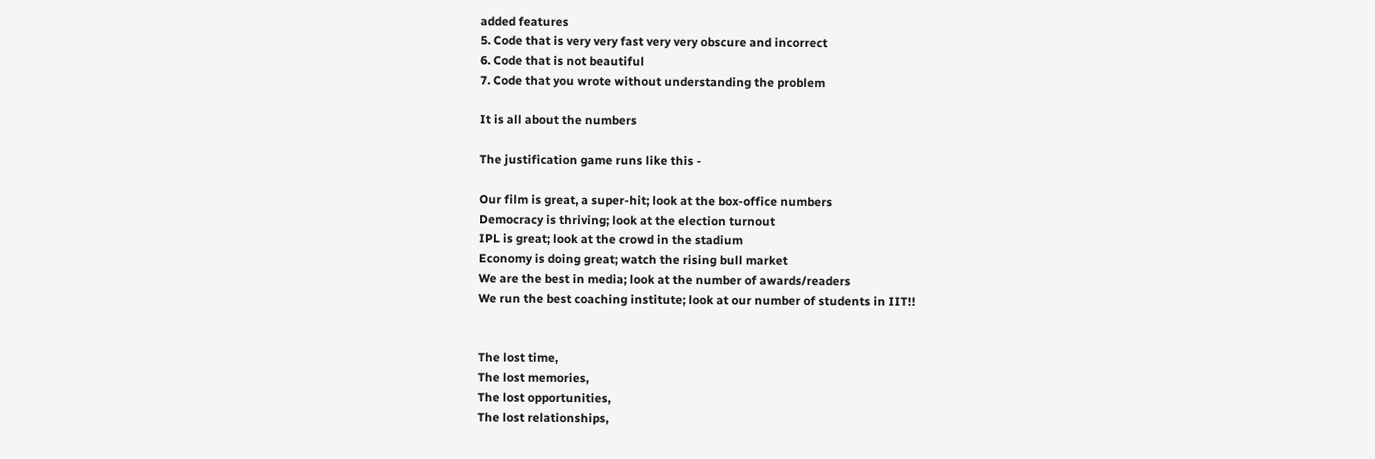added features
5. Code that is very very fast very very obscure and incorrect
6. Code that is not beautiful
7. Code that you wrote without understanding the problem

It is all about the numbers

The justification game runs like this -

Our film is great, a super-hit; look at the box-office numbers
Democracy is thriving; look at the election turnout
IPL is great; look at the crowd in the stadium
Economy is doing great; watch the rising bull market
We are the best in media; look at the number of awards/readers
We run the best coaching institute; look at our number of students in IIT!!


The lost time,
The lost memories,
The lost opportunities,
The lost relationships,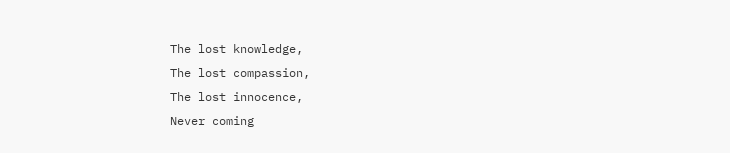The lost knowledge,
The lost compassion,
The lost innocence,
Never coming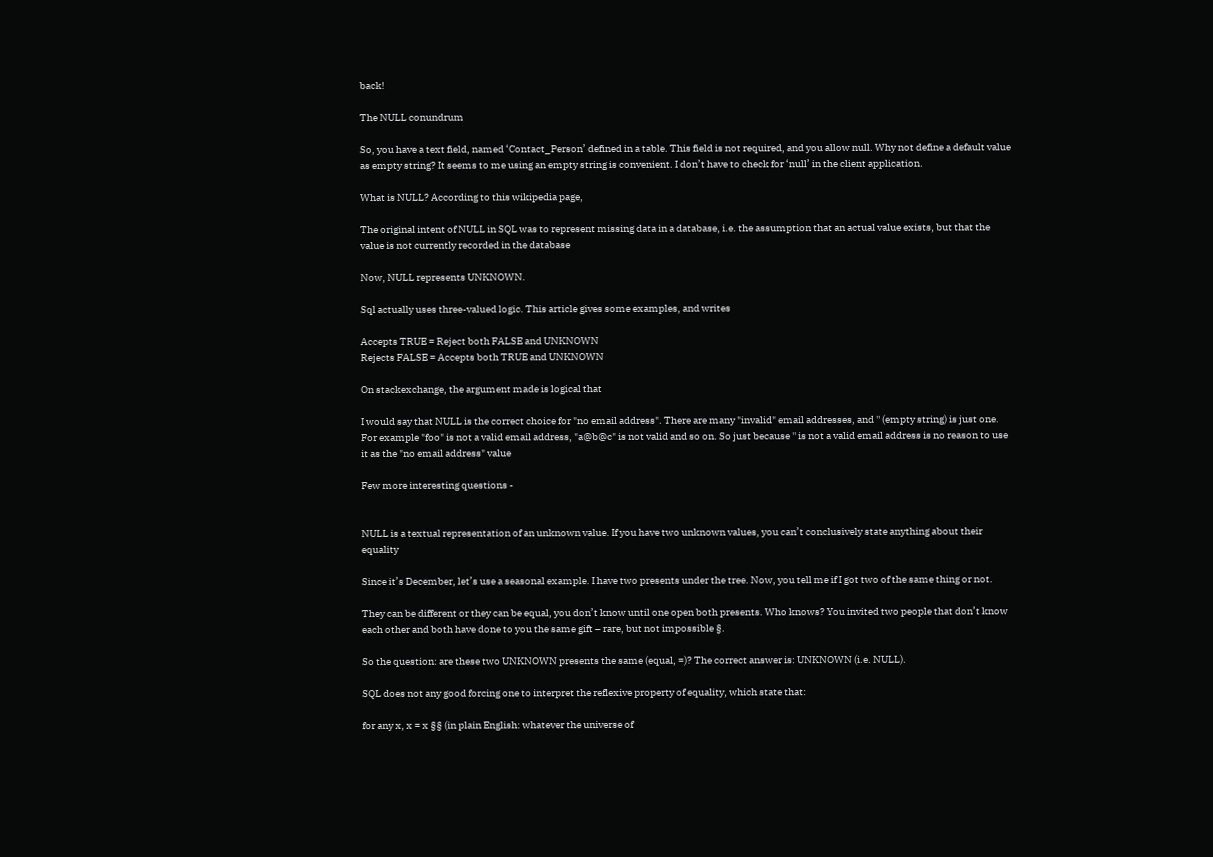back!

The NULL conundrum

So, you have a text field, named ‘Contact_Person’ defined in a table. This field is not required, and you allow null. Why not define a default value as empty string? It seems to me using an empty string is convenient. I don’t have to check for ‘null’ in the client application.

What is NULL? According to this wikipedia page,

The original intent of NULL in SQL was to represent missing data in a database, i.e. the assumption that an actual value exists, but that the value is not currently recorded in the database

Now, NULL represents UNKNOWN.

Sql actually uses three-valued logic. This article gives some examples, and writes

Accepts TRUE = Reject both FALSE and UNKNOWN
Rejects FALSE = Accepts both TRUE and UNKNOWN

On stackexchange, the argument made is logical that

I would say that NULL is the correct choice for "no email address". There are many "invalid" email addresses, and '' (empty string) is just one. For example "foo" is not a valid email address, "a@b@c" is not valid and so on. So just because '' is not a valid email address is no reason to use it as the "no email address" value

Few more interesting questions -


NULL is a textual representation of an unknown value. If you have two unknown values, you can’t conclusively state anything about their equality

Since it’s December, let’s use a seasonal example. I have two presents under the tree. Now, you tell me if I got two of the same thing or not.

They can be different or they can be equal, you don’t know until one open both presents. Who knows? You invited two people that don’t know each other and both have done to you the same gift – rare, but not impossible §.

So the question: are these two UNKNOWN presents the same (equal, =)? The correct answer is: UNKNOWN (i.e. NULL).

SQL does not any good forcing one to interpret the reflexive property of equality, which state that:

for any x, x = x §§ (in plain English: whatever the universe of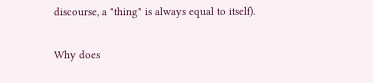discourse, a "thing" is always equal to itself).

Why does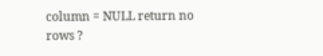column = NULL return no rows ?